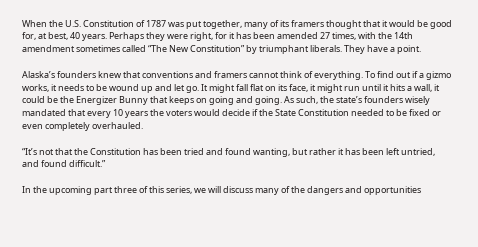When the U.S. Constitution of 1787 was put together, many of its framers thought that it would be good for, at best, 40 years. Perhaps they were right, for it has been amended 27 times, with the 14th amendment sometimes called “The New Constitution” by triumphant liberals. They have a point.

Alaska’s founders knew that conventions and framers cannot think of everything. To find out if a gizmo works, it needs to be wound up and let go. It might fall flat on its face, it might run until it hits a wall, it could be the Energizer Bunny that keeps on going and going. As such, the state’s founders wisely mandated that every 10 years the voters would decide if the State Constitution needed to be fixed or even completely overhauled.

“It’s not that the Constitution has been tried and found wanting, but rather it has been left untried, and found difficult.”

In the upcoming part three of this series, we will discuss many of the dangers and opportunities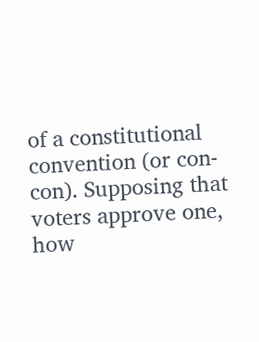of a constitutional convention (or con-con). Supposing that voters approve one, how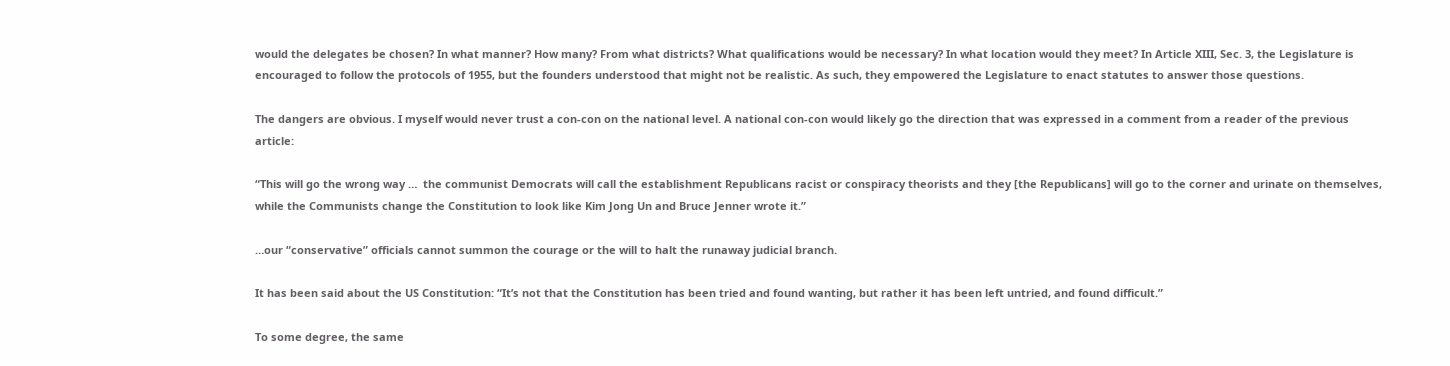would the delegates be chosen? In what manner? How many? From what districts? What qualifications would be necessary? In what location would they meet? In Article XIII, Sec. 3, the Legislature is encouraged to follow the protocols of 1955, but the founders understood that might not be realistic. As such, they empowered the Legislature to enact statutes to answer those questions.

The dangers are obvious. I myself would never trust a con-con on the national level. A national con-con would likely go the direction that was expressed in a comment from a reader of the previous article:

“This will go the wrong way …  the communist Democrats will call the establishment Republicans racist or conspiracy theorists and they [the Republicans] will go to the corner and urinate on themselves, while the Communists change the Constitution to look like Kim Jong Un and Bruce Jenner wrote it.”

…our “conservative” officials cannot summon the courage or the will to halt the runaway judicial branch.

It has been said about the US Constitution: “It’s not that the Constitution has been tried and found wanting, but rather it has been left untried, and found difficult.”

To some degree, the same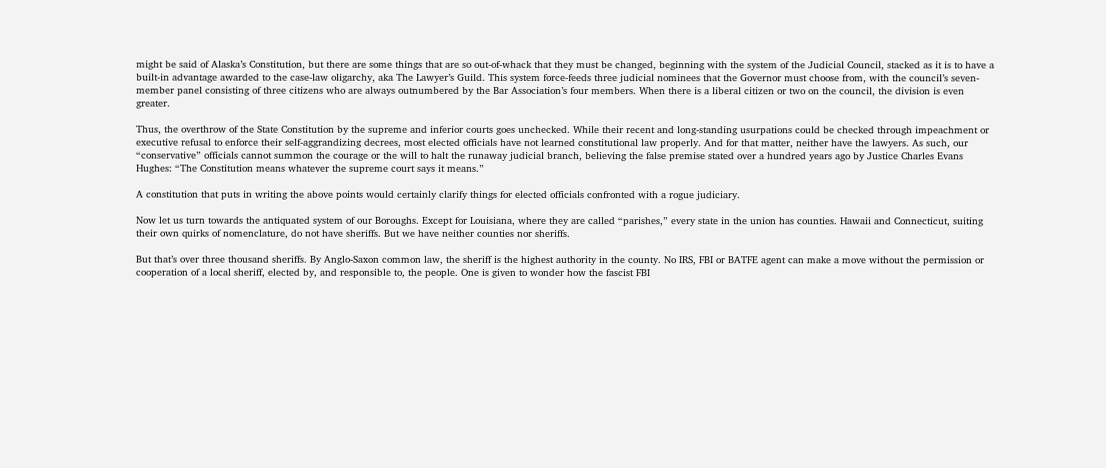might be said of Alaska’s Constitution, but there are some things that are so out-of-whack that they must be changed, beginning with the system of the Judicial Council, stacked as it is to have a built-in advantage awarded to the case-law oligarchy, aka The Lawyer’s Guild. This system force-feeds three judicial nominees that the Governor must choose from, with the council’s seven-member panel consisting of three citizens who are always outnumbered by the Bar Association’s four members. When there is a liberal citizen or two on the council, the division is even greater.

Thus, the overthrow of the State Constitution by the supreme and inferior courts goes unchecked. While their recent and long-standing usurpations could be checked through impeachment or executive refusal to enforce their self-aggrandizing decrees, most elected officials have not learned constitutional law properly. And for that matter, neither have the lawyers. As such, our “conservative” officials cannot summon the courage or the will to halt the runaway judicial branch, believing the false premise stated over a hundred years ago by Justice Charles Evans Hughes: “The Constitution means whatever the supreme court says it means.”

A constitution that puts in writing the above points would certainly clarify things for elected officials confronted with a rogue judiciary.

Now let us turn towards the antiquated system of our Boroughs. Except for Louisiana, where they are called “parishes,” every state in the union has counties. Hawaii and Connecticut, suiting their own quirks of nomenclature, do not have sheriffs. But we have neither counties nor sheriffs.

But that’s over three thousand sheriffs. By Anglo-Saxon common law, the sheriff is the highest authority in the county. No IRS, FBI or BATFE agent can make a move without the permission or cooperation of a local sheriff, elected by, and responsible to, the people. One is given to wonder how the fascist FBI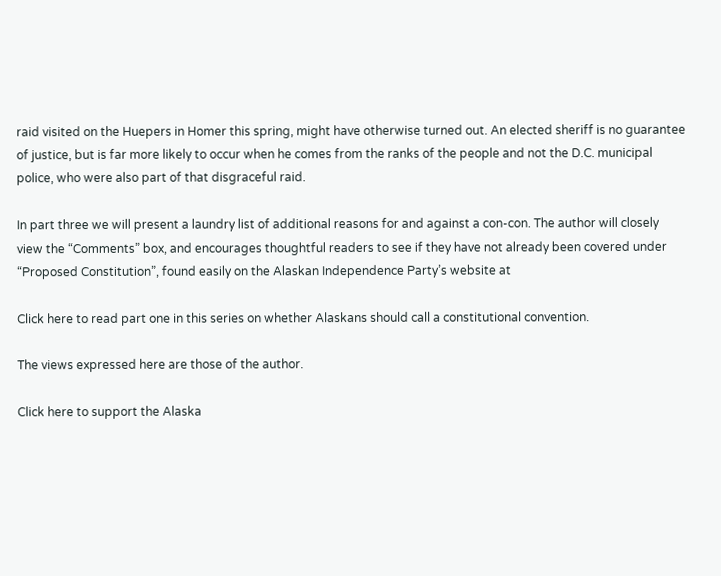raid visited on the Huepers in Homer this spring, might have otherwise turned out. An elected sheriff is no guarantee of justice, but is far more likely to occur when he comes from the ranks of the people and not the D.C. municipal police, who were also part of that disgraceful raid.

In part three we will present a laundry list of additional reasons for and against a con-con. The author will closely view the “Comments” box, and encourages thoughtful readers to see if they have not already been covered under “Proposed Constitution”, found easily on the Alaskan Independence Party’s website at

Click here to read part one in this series on whether Alaskans should call a constitutional convention.

The views expressed here are those of the author.

Click here to support the Alaska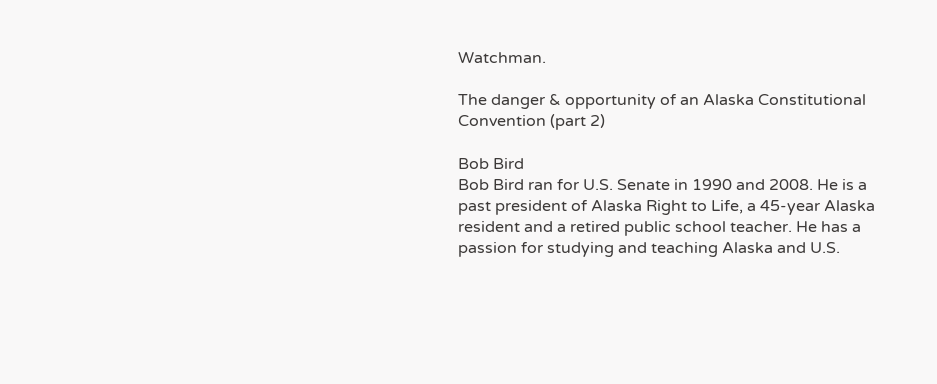Watchman.

The danger & opportunity of an Alaska Constitutional Convention (part 2)

Bob Bird
Bob Bird ran for U.S. Senate in 1990 and 2008. He is a past president of Alaska Right to Life, a 45-year Alaska resident and a retired public school teacher. He has a passion for studying and teaching Alaska and U.S.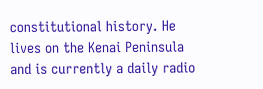constitutional history. He lives on the Kenai Peninsula and is currently a daily radio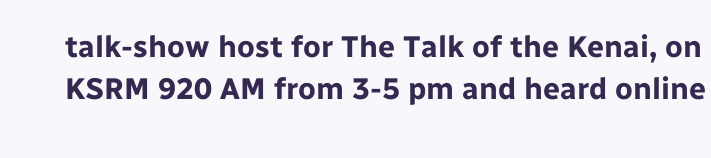talk-show host for The Talk of the Kenai, on KSRM 920 AM from 3-5 pm and heard online